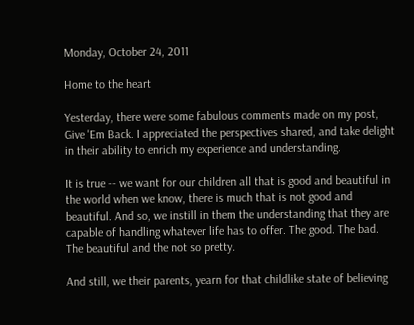Monday, October 24, 2011

Home to the heart

Yesterday, there were some fabulous comments made on my post, Give 'Em Back. I appreciated the perspectives shared, and take delight in their ability to enrich my experience and understanding.

It is true -- we want for our children all that is good and beautiful in the world when we know, there is much that is not good and beautiful. And so, we instill in them the understanding that they are capable of handling whatever life has to offer. The good. The bad. The beautiful and the not so pretty.

And still, we their parents, yearn for that childlike state of believing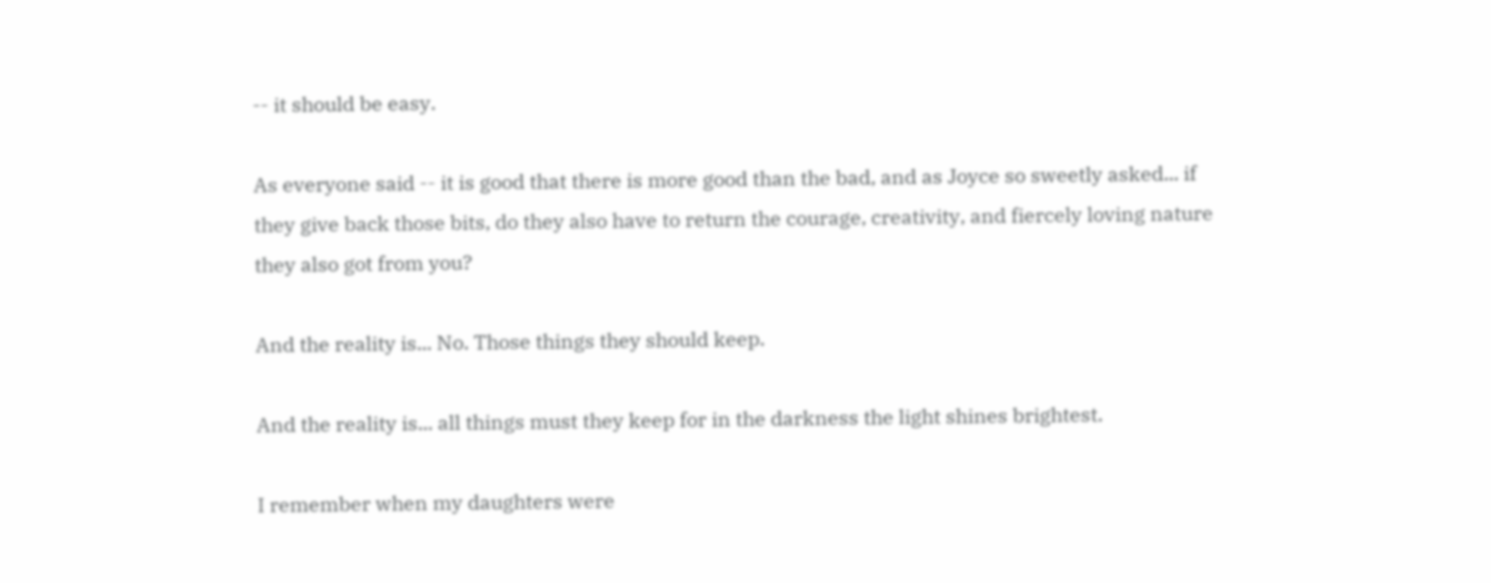-- it should be easy.

As everyone said -- it is good that there is more good than the bad, and as Joyce so sweetly asked... if they give back those bits, do they also have to return the courage, creativity, and fiercely loving nature they also got from you?

And the reality is... No. Those things they should keep.

And the reality is... all things must they keep for in the darkness the light shines brightest.

I remember when my daughters were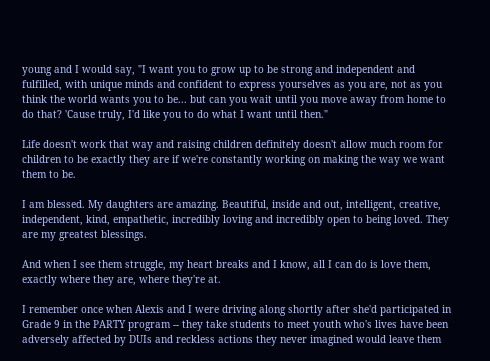young and I would say, "I want you to grow up to be strong and independent and fulfilled, with unique minds and confident to express yourselves as you are, not as you think the world wants you to be... but can you wait until you move away from home to do that? 'Cause truly, I'd like you to do what I want until then."

Life doesn't work that way and raising children definitely doesn't allow much room for children to be exactly they are if we're constantly working on making the way we want them to be.

I am blessed. My daughters are amazing. Beautiful, inside and out, intelligent, creative, independent, kind, empathetic, incredibly loving and incredibly open to being loved. They are my greatest blessings.

And when I see them struggle, my heart breaks and I know, all I can do is love them, exactly where they are, where they're at.

I remember once when Alexis and I were driving along shortly after she'd participated in Grade 9 in the PARTY program -- they take students to meet youth who's lives have been adversely affected by DUIs and reckless actions they never imagined would leave them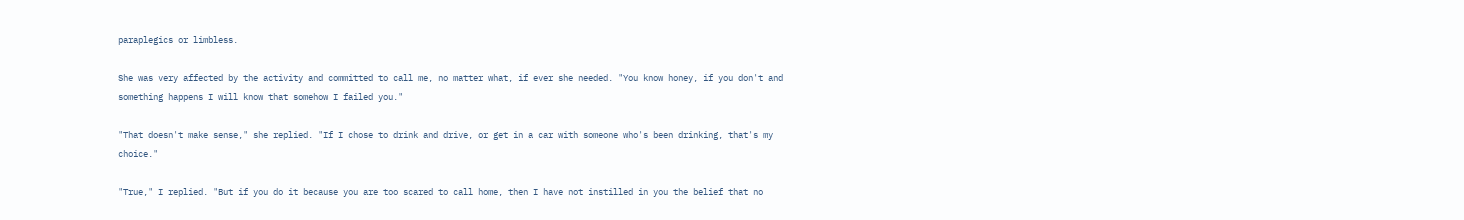paraplegics or limbless.

She was very affected by the activity and committed to call me, no matter what, if ever she needed. "You know honey, if you don't and something happens I will know that somehow I failed you."

"That doesn't make sense," she replied. "If I chose to drink and drive, or get in a car with someone who's been drinking, that's my choice."

"True," I replied. "But if you do it because you are too scared to call home, then I have not instilled in you the belief that no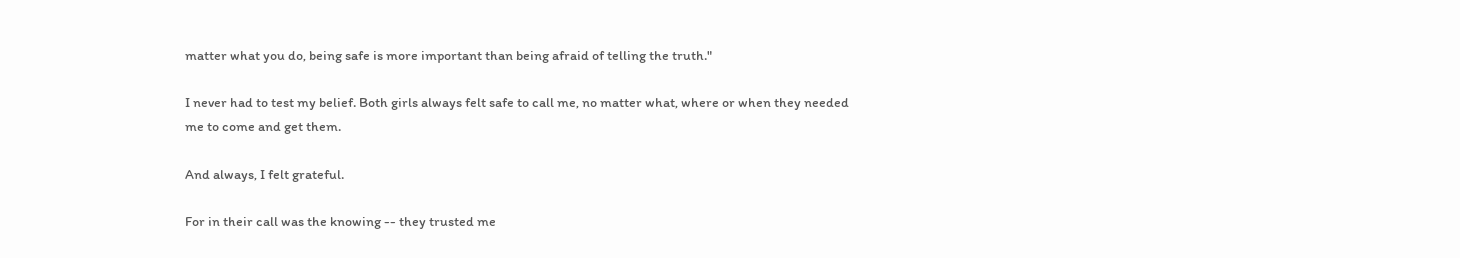matter what you do, being safe is more important than being afraid of telling the truth."

I never had to test my belief. Both girls always felt safe to call me, no matter what, where or when they needed me to come and get them.

And always, I felt grateful.

For in their call was the knowing -- they trusted me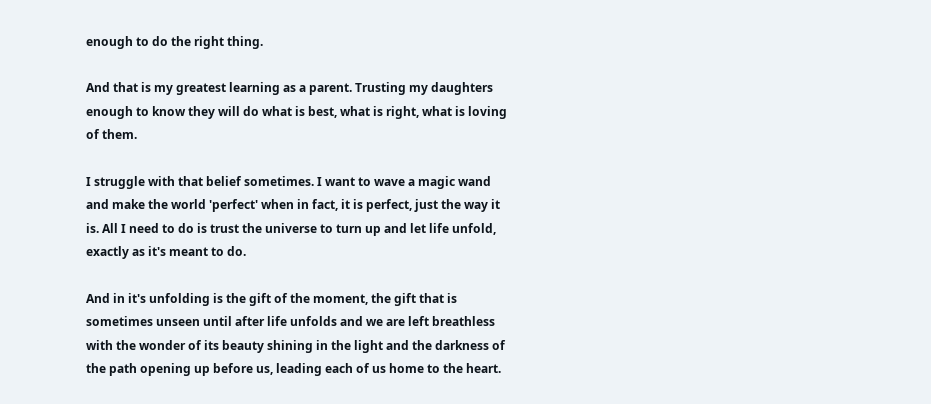enough to do the right thing.

And that is my greatest learning as a parent. Trusting my daughters enough to know they will do what is best, what is right, what is loving of them.

I struggle with that belief sometimes. I want to wave a magic wand and make the world 'perfect' when in fact, it is perfect, just the way it is. All I need to do is trust the universe to turn up and let life unfold, exactly as it's meant to do.

And in it's unfolding is the gift of the moment, the gift that is sometimes unseen until after life unfolds and we are left breathless with the wonder of its beauty shining in the light and the darkness of the path opening up before us, leading each of us home to the heart.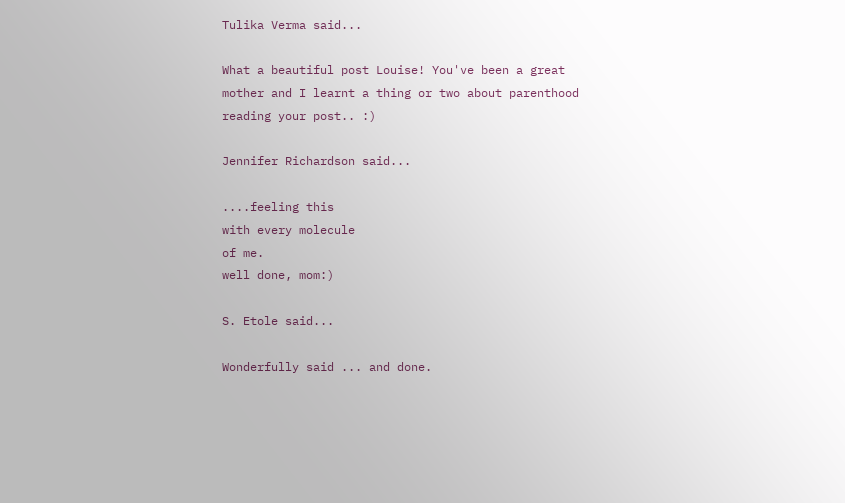Tulika Verma said...

What a beautiful post Louise! You've been a great mother and I learnt a thing or two about parenthood reading your post.. :)

Jennifer Richardson said...

....feeling this
with every molecule
of me.
well done, mom:)

S. Etole said...

Wonderfully said ... and done.